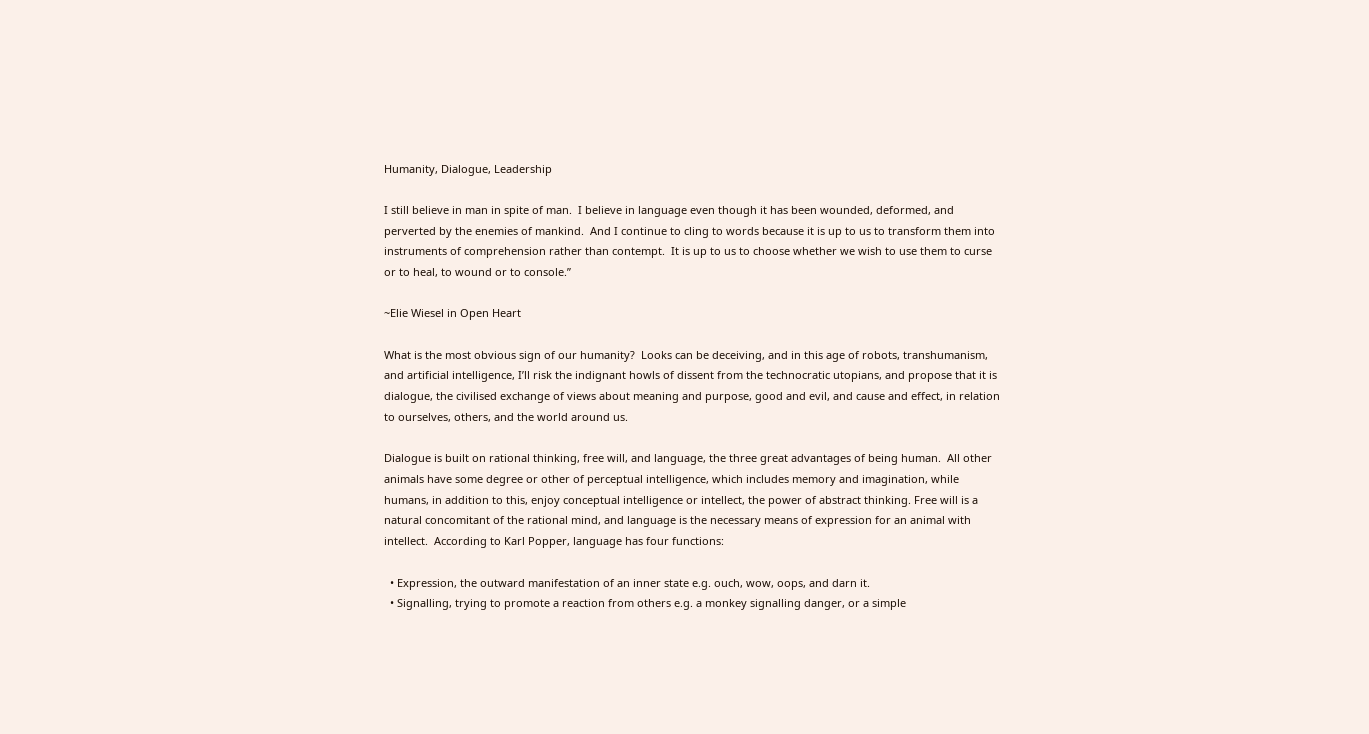Humanity, Dialogue, Leadership

I still believe in man in spite of man.  I believe in language even though it has been wounded, deformed, and perverted by the enemies of mankind.  And I continue to cling to words because it is up to us to transform them into instruments of comprehension rather than contempt.  It is up to us to choose whether we wish to use them to curse or to heal, to wound or to console.”

~Elie Wiesel in Open Heart

What is the most obvious sign of our humanity?  Looks can be deceiving, and in this age of robots, transhumanism, and artificial intelligence, I’ll risk the indignant howls of dissent from the technocratic utopians, and propose that it is dialogue, the civilised exchange of views about meaning and purpose, good and evil, and cause and effect, in relation to ourselves, others, and the world around us.

Dialogue is built on rational thinking, free will, and language, the three great advantages of being human.  All other animals have some degree or other of perceptual intelligence, which includes memory and imagination, while humans, in addition to this, enjoy conceptual intelligence or intellect, the power of abstract thinking. Free will is a natural concomitant of the rational mind, and language is the necessary means of expression for an animal with intellect.  According to Karl Popper, language has four functions:

  • Expression, the outward manifestation of an inner state e.g. ouch, wow, oops, and darn it.
  • Signalling, trying to promote a reaction from others e.g. a monkey signalling danger, or a simple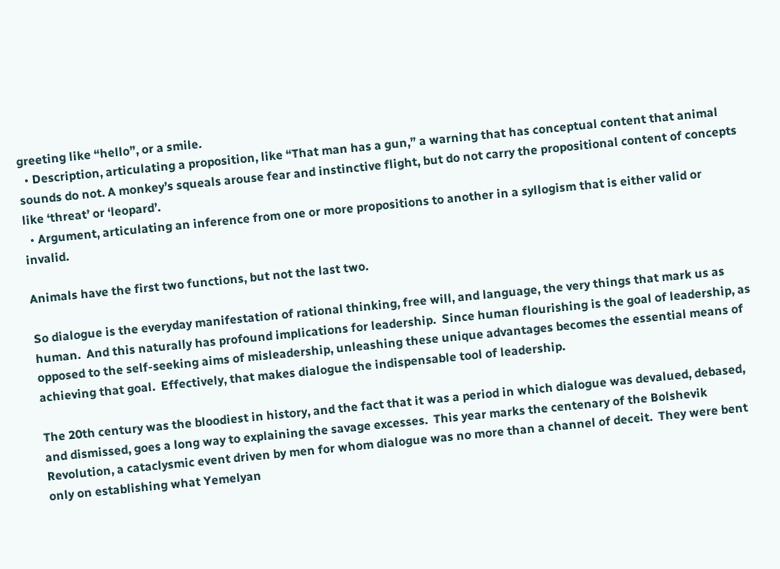greeting like “hello”, or a smile.
  • Description, articulating a proposition, like “That man has a gun,” a warning that has conceptual content that animal sounds do not. A monkey’s squeals arouse fear and instinctive flight, but do not carry the propositional content of concepts like ‘threat’ or ‘leopard’.
  • Argument, articulating an inference from one or more propositions to another in a syllogism that is either valid or invalid.

Animals have the first two functions, but not the last two.

So dialogue is the everyday manifestation of rational thinking, free will, and language, the very things that mark us as human.  And this naturally has profound implications for leadership.  Since human flourishing is the goal of leadership, as opposed to the self-seeking aims of misleadership, unleashing these unique advantages becomes the essential means of achieving that goal.  Effectively, that makes dialogue the indispensable tool of leadership.

The 20th century was the bloodiest in history, and the fact that it was a period in which dialogue was devalued, debased, and dismissed, goes a long way to explaining the savage excesses.  This year marks the centenary of the Bolshevik Revolution, a cataclysmic event driven by men for whom dialogue was no more than a channel of deceit.  They were bent only on establishing what Yemelyan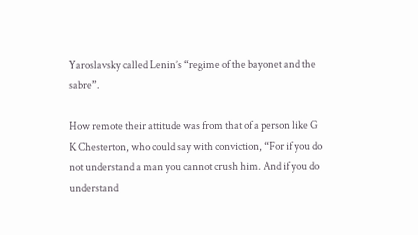Yaroslavsky called Lenin’s “regime of the bayonet and the sabre”.

How remote their attitude was from that of a person like G K Chesterton, who could say with conviction, “For if you do not understand a man you cannot crush him. And if you do understand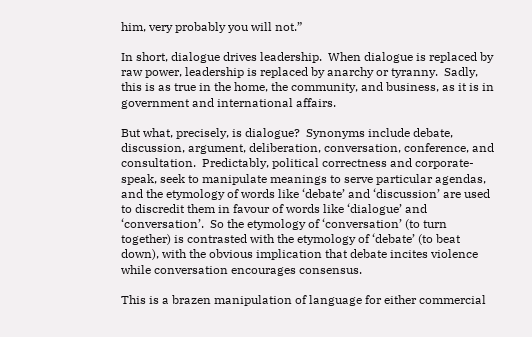him, very probably you will not.”

In short, dialogue drives leadership.  When dialogue is replaced by raw power, leadership is replaced by anarchy or tyranny.  Sadly, this is as true in the home, the community, and business, as it is in government and international affairs.

But what, precisely, is dialogue?  Synonyms include debate, discussion, argument, deliberation, conversation, conference, and consultation.  Predictably, political correctness and corporate-speak, seek to manipulate meanings to serve particular agendas, and the etymology of words like ‘debate’ and ‘discussion’ are used to discredit them in favour of words like ‘dialogue’ and ‘conversation’.  So the etymology of ‘conversation’ (to turn together) is contrasted with the etymology of ‘debate’ (to beat down), with the obvious implication that debate incites violence while conversation encourages consensus.

This is a brazen manipulation of language for either commercial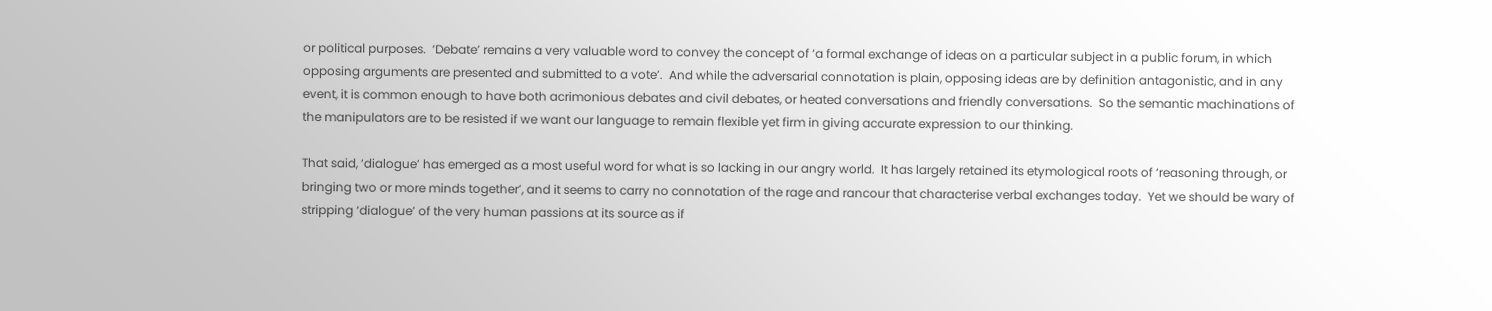or political purposes.  ‘Debate’ remains a very valuable word to convey the concept of ‘a formal exchange of ideas on a particular subject in a public forum, in which opposing arguments are presented and submitted to a vote’.  And while the adversarial connotation is plain, opposing ideas are by definition antagonistic, and in any event, it is common enough to have both acrimonious debates and civil debates, or heated conversations and friendly conversations.  So the semantic machinations of the manipulators are to be resisted if we want our language to remain flexible yet firm in giving accurate expression to our thinking.

That said, ‘dialogue’ has emerged as a most useful word for what is so lacking in our angry world.  It has largely retained its etymological roots of ‘reasoning through, or bringing two or more minds together’, and it seems to carry no connotation of the rage and rancour that characterise verbal exchanges today.  Yet we should be wary of stripping ‘dialogue’ of the very human passions at its source as if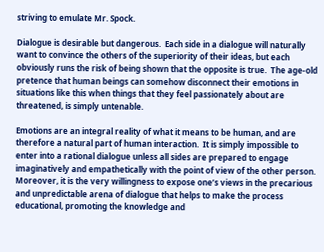striving to emulate Mr. Spock.

Dialogue is desirable but dangerous.  Each side in a dialogue will naturally want to convince the others of the superiority of their ideas, but each obviously runs the risk of being shown that the opposite is true.  The age-old pretence that human beings can somehow disconnect their emotions in situations like this when things that they feel passionately about are threatened, is simply untenable.

Emotions are an integral reality of what it means to be human, and are therefore a natural part of human interaction.  It is simply impossible to enter into a rational dialogue unless all sides are prepared to engage imaginatively and empathetically with the point of view of the other person.  Moreover, it is the very willingness to expose one’s views in the precarious and unpredictable arena of dialogue that helps to make the process educational, promoting the knowledge and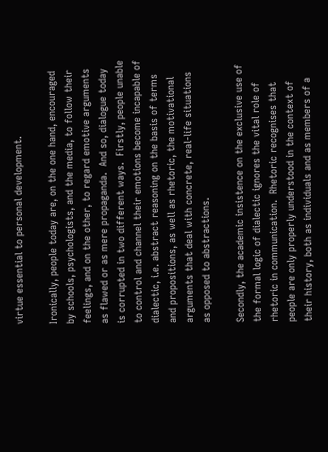virtue essential to personal development.

Ironically, people today are, on the one hand, encouraged by schools, psychologists, and the media, to follow their feelings, and on the other, to regard emotive arguments as flawed or as mere propaganda.  And so, dialogue today is corrupted in two different ways.  Firstly, people unable to control and channel their emotions become incapable of dialectic, i.e. abstract reasoning on the basis of terms and propositions, as well as rhetoric, the motivational arguments that deal with concrete, real-life situations as opposed to abstractions.

Secondly, the academic insistence on the exclusive use of the formal logic of dialectic ignores the vital role of rhetoric in communication.  Rhetoric recognises that people are only properly understood in the context of their history, both as individuals and as members of a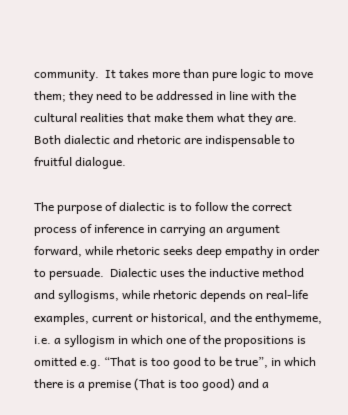community.  It takes more than pure logic to move them; they need to be addressed in line with the cultural realities that make them what they are.  Both dialectic and rhetoric are indispensable to fruitful dialogue.

The purpose of dialectic is to follow the correct process of inference in carrying an argument forward, while rhetoric seeks deep empathy in order to persuade.  Dialectic uses the inductive method and syllogisms, while rhetoric depends on real-life examples, current or historical, and the enthymeme, i.e. a syllogism in which one of the propositions is omitted e.g. “That is too good to be true”, in which there is a premise (That is too good) and a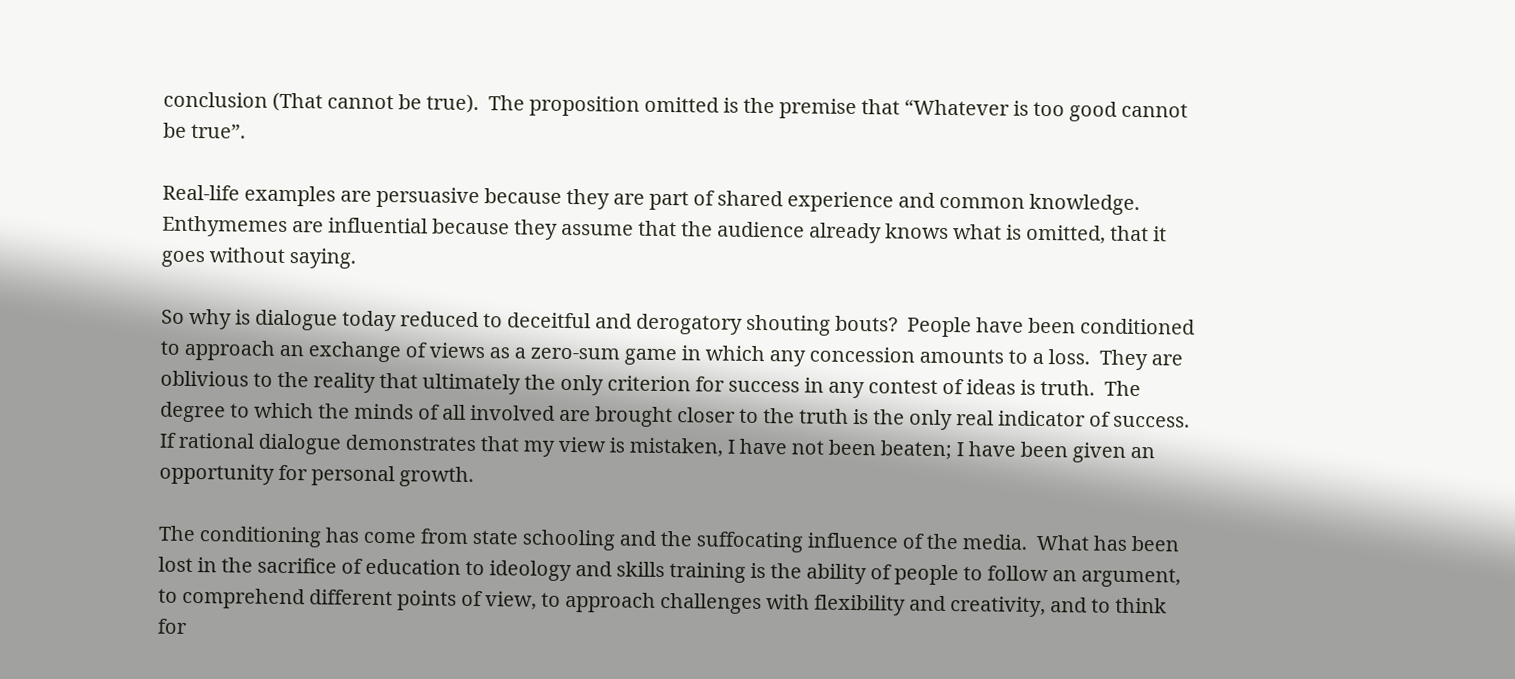conclusion (That cannot be true).  The proposition omitted is the premise that “Whatever is too good cannot be true”.

Real-life examples are persuasive because they are part of shared experience and common knowledge.  Enthymemes are influential because they assume that the audience already knows what is omitted, that it goes without saying.

So why is dialogue today reduced to deceitful and derogatory shouting bouts?  People have been conditioned to approach an exchange of views as a zero-sum game in which any concession amounts to a loss.  They are oblivious to the reality that ultimately the only criterion for success in any contest of ideas is truth.  The degree to which the minds of all involved are brought closer to the truth is the only real indicator of success.  If rational dialogue demonstrates that my view is mistaken, I have not been beaten; I have been given an opportunity for personal growth.

The conditioning has come from state schooling and the suffocating influence of the media.  What has been lost in the sacrifice of education to ideology and skills training is the ability of people to follow an argument, to comprehend different points of view, to approach challenges with flexibility and creativity, and to think for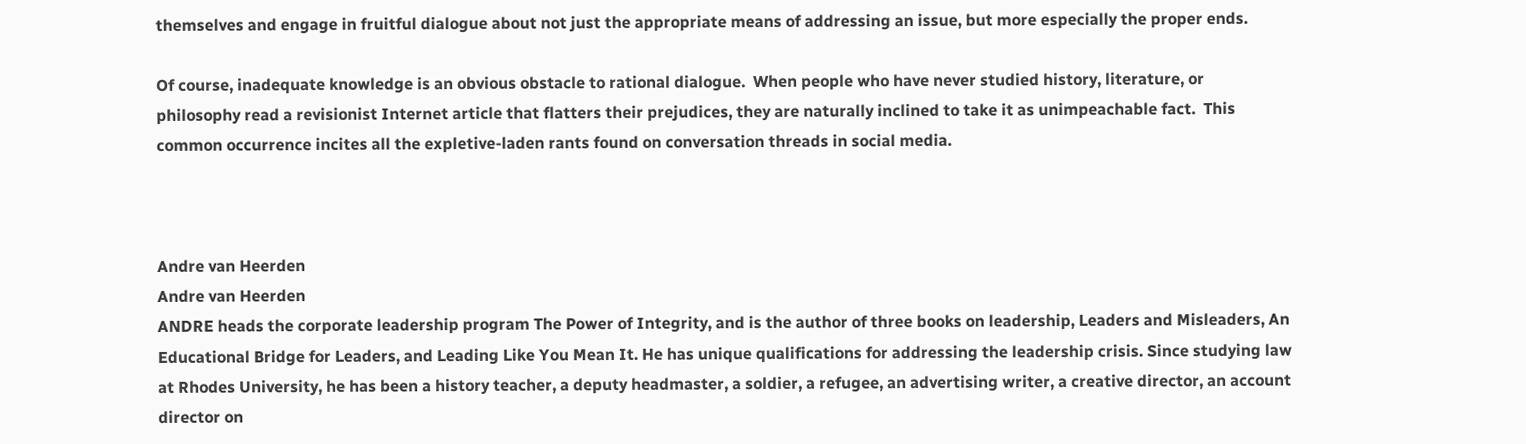themselves and engage in fruitful dialogue about not just the appropriate means of addressing an issue, but more especially the proper ends.

Of course, inadequate knowledge is an obvious obstacle to rational dialogue.  When people who have never studied history, literature, or philosophy read a revisionist Internet article that flatters their prejudices, they are naturally inclined to take it as unimpeachable fact.  This common occurrence incites all the expletive-laden rants found on conversation threads in social media.



Andre van Heerden
Andre van Heerden
ANDRE heads the corporate leadership program The Power of Integrity, and is the author of three books on leadership, Leaders and Misleaders, An Educational Bridge for Leaders, and Leading Like You Mean It. He has unique qualifications for addressing the leadership crisis. Since studying law at Rhodes University, he has been a history teacher, a deputy headmaster, a soldier, a refugee, an advertising writer, a creative director, an account director on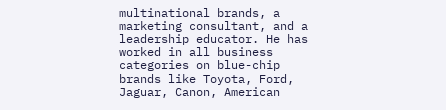multinational brands, a marketing consultant, and a leadership educator. He has worked in all business categories on blue-chip brands like Toyota, Ford, Jaguar, Canon, American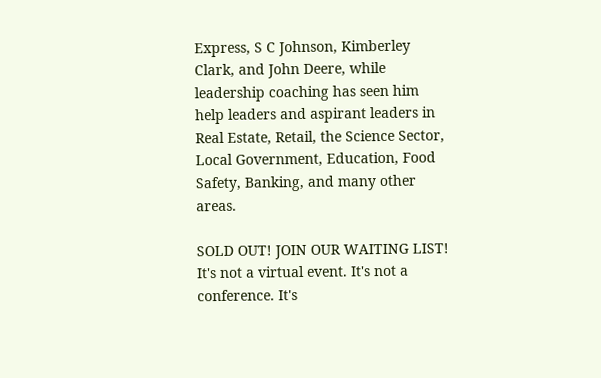Express, S C Johnson, Kimberley Clark, and John Deere, while leadership coaching has seen him help leaders and aspirant leaders in Real Estate, Retail, the Science Sector, Local Government, Education, Food Safety, Banking, and many other areas.

SOLD OUT! JOIN OUR WAITING LIST! It's not a virtual event. It's not a conference. It's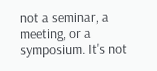not a seminar, a meeting, or a symposium. It's not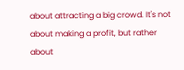about attracting a big crowd. It's not about making a profit, but rather about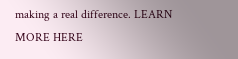making a real difference. LEARN MORE HERE